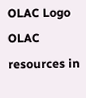OLAC Logo OLAC resources in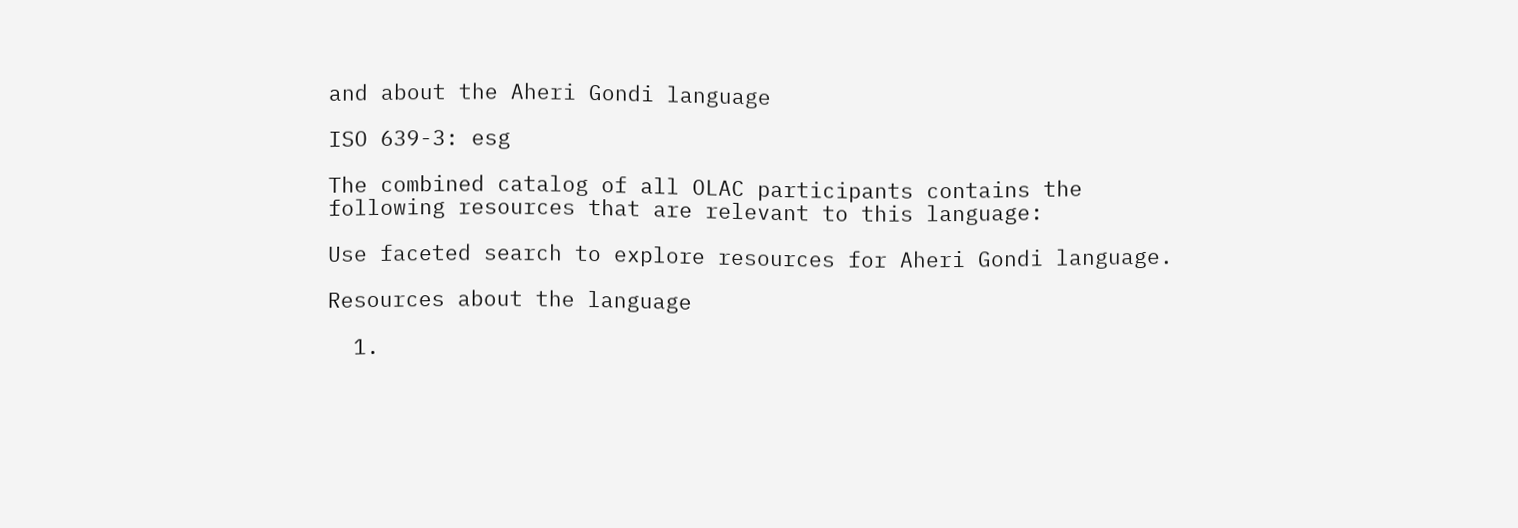and about the Aheri Gondi language

ISO 639-3: esg

The combined catalog of all OLAC participants contains the following resources that are relevant to this language:

Use faceted search to explore resources for Aheri Gondi language.

Resources about the language

  1.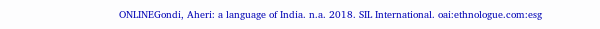ONLINEGondi, Aheri: a language of India. n.a. 2018. SIL International. oai:ethnologue.com:esg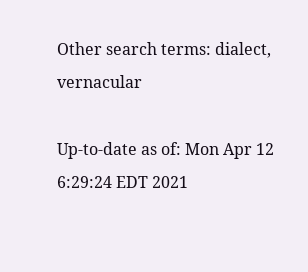Other search terms: dialect, vernacular

Up-to-date as of: Mon Apr 12 6:29:24 EDT 2021